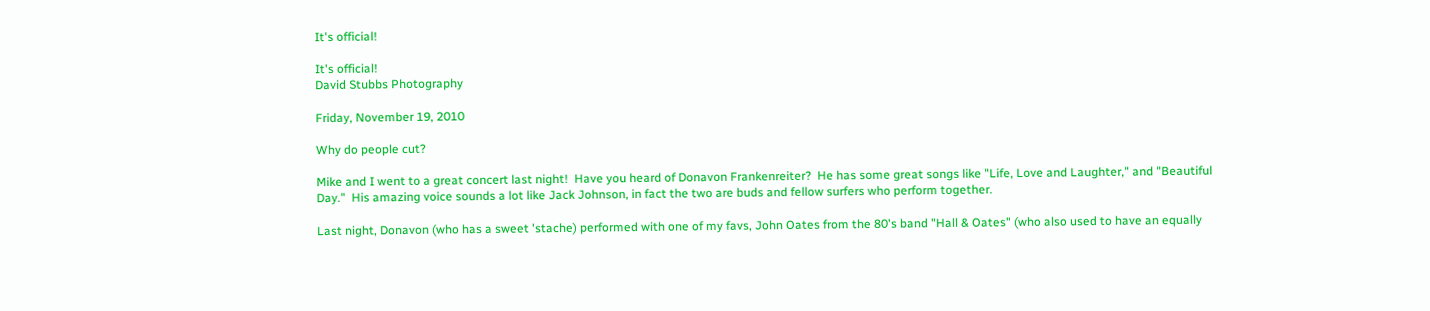It's official!

It's official!
David Stubbs Photography

Friday, November 19, 2010

Why do people cut?

Mike and I went to a great concert last night!  Have you heard of Donavon Frankenreiter?  He has some great songs like "Life, Love and Laughter," and "Beautiful Day."  His amazing voice sounds a lot like Jack Johnson, in fact the two are buds and fellow surfers who perform together.

Last night, Donavon (who has a sweet 'stache) performed with one of my favs, John Oates from the 80's band "Hall & Oates" (who also used to have an equally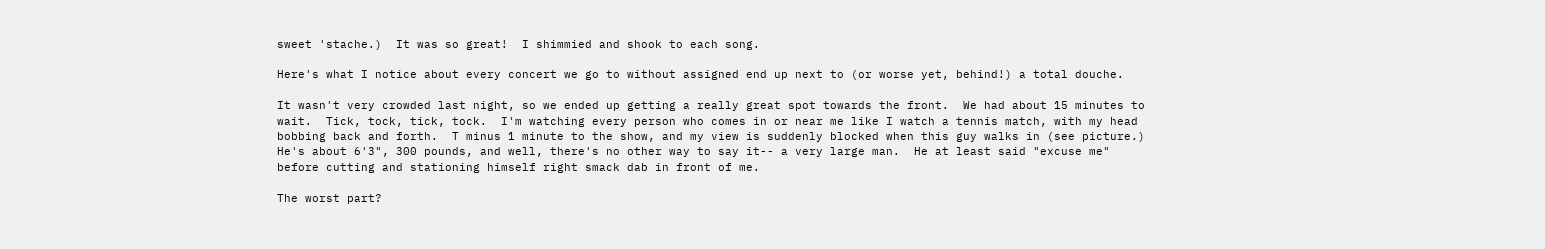sweet 'stache.)  It was so great!  I shimmied and shook to each song.

Here's what I notice about every concert we go to without assigned end up next to (or worse yet, behind!) a total douche.

It wasn't very crowded last night, so we ended up getting a really great spot towards the front.  We had about 15 minutes to wait.  Tick, tock, tick, tock.  I'm watching every person who comes in or near me like I watch a tennis match, with my head bobbing back and forth.  T minus 1 minute to the show, and my view is suddenly blocked when this guy walks in (see picture.)  He's about 6'3", 300 pounds, and well, there's no other way to say it-- a very large man.  He at least said "excuse me" before cutting and stationing himself right smack dab in front of me.

The worst part?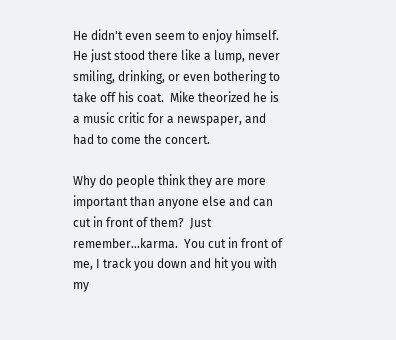He didn't even seem to enjoy himself.  He just stood there like a lump, never smiling, drinking, or even bothering to take off his coat.  Mike theorized he is a music critic for a newspaper, and had to come the concert.

Why do people think they are more important than anyone else and can cut in front of them?  Just remember...karma.  You cut in front of me, I track you down and hit you with my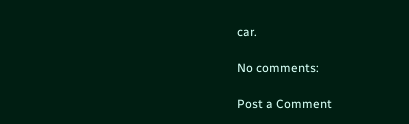car.

No comments:

Post a Comment